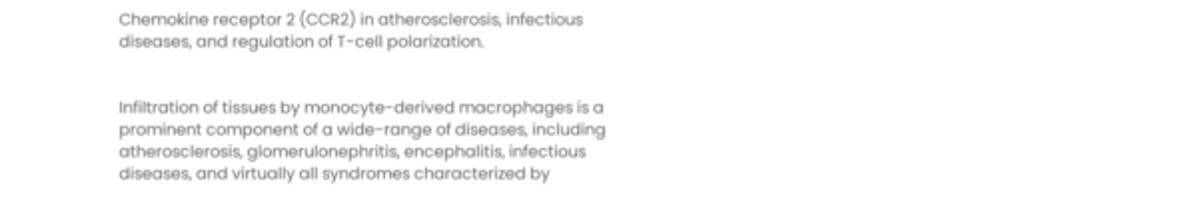Chemokine receptor 2 (CCR2) in atherosclerosis, infectious diseases, and regulation of T-cell polarization.


Infiltration of tissues by monocyte-derived macrophages is a prominent component of a wide-range of diseases, including atherosclerosis, glomerulonephritis, encephalitis, infectious diseases, and virtually all syndromes characterized by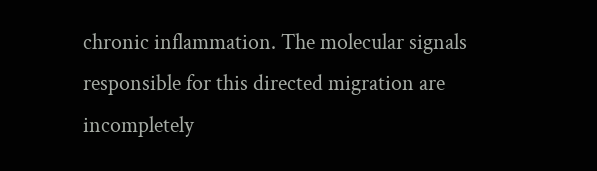chronic inflammation. The molecular signals responsible for this directed migration are incompletely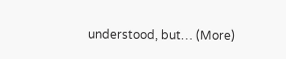understood, but… (More)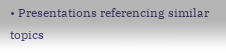• Presentations referencing similar topics